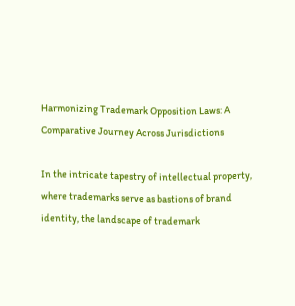Harmonizing Trademark Opposition Laws: A Comparative Journey Across Jurisdictions

In the intricate tapestry of intellectual property, where trademarks serve as bastions of brand identity, the landscape of trademark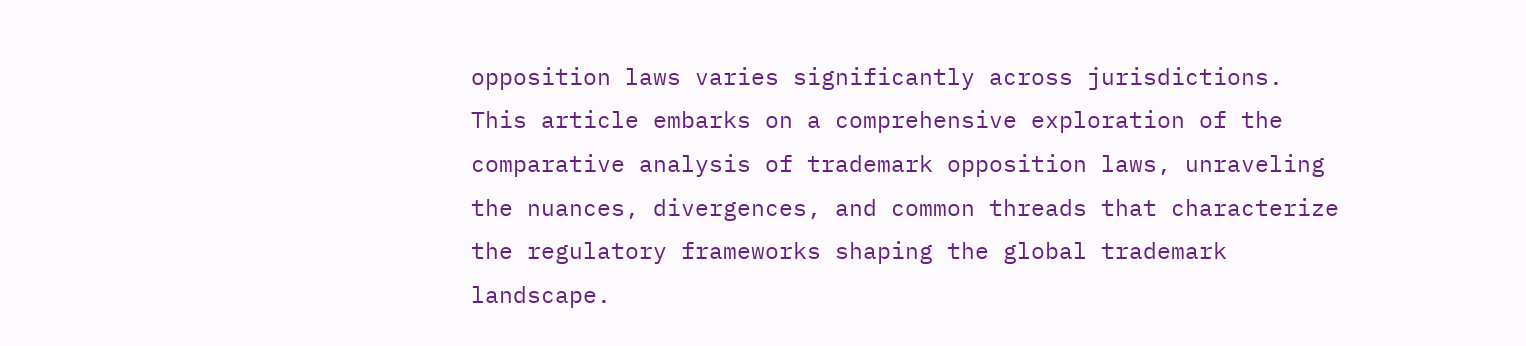opposition laws varies significantly across jurisdictions. This article embarks on a comprehensive exploration of the comparative analysis of trademark opposition laws, unraveling the nuances, divergences, and common threads that characterize the regulatory frameworks shaping the global trademark landscape.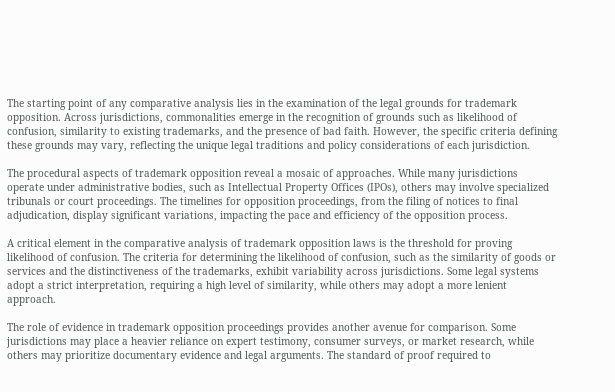The starting point of any comparative analysis lies in the examination of the legal grounds for trademark opposition. Across jurisdictions, commonalities emerge in the recognition of grounds such as likelihood of confusion, similarity to existing trademarks, and the presence of bad faith. However, the specific criteria defining these grounds may vary, reflecting the unique legal traditions and policy considerations of each jurisdiction.

The procedural aspects of trademark opposition reveal a mosaic of approaches. While many jurisdictions operate under administrative bodies, such as Intellectual Property Offices (IPOs), others may involve specialized tribunals or court proceedings. The timelines for opposition proceedings, from the filing of notices to final adjudication, display significant variations, impacting the pace and efficiency of the opposition process.

A critical element in the comparative analysis of trademark opposition laws is the threshold for proving likelihood of confusion. The criteria for determining the likelihood of confusion, such as the similarity of goods or services and the distinctiveness of the trademarks, exhibit variability across jurisdictions. Some legal systems adopt a strict interpretation, requiring a high level of similarity, while others may adopt a more lenient approach.

The role of evidence in trademark opposition proceedings provides another avenue for comparison. Some jurisdictions may place a heavier reliance on expert testimony, consumer surveys, or market research, while others may prioritize documentary evidence and legal arguments. The standard of proof required to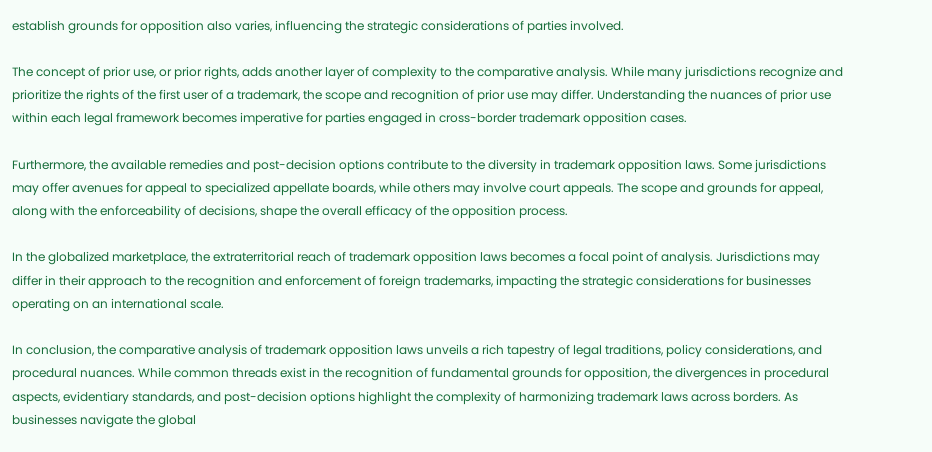establish grounds for opposition also varies, influencing the strategic considerations of parties involved.

The concept of prior use, or prior rights, adds another layer of complexity to the comparative analysis. While many jurisdictions recognize and prioritize the rights of the first user of a trademark, the scope and recognition of prior use may differ. Understanding the nuances of prior use within each legal framework becomes imperative for parties engaged in cross-border trademark opposition cases.

Furthermore, the available remedies and post-decision options contribute to the diversity in trademark opposition laws. Some jurisdictions may offer avenues for appeal to specialized appellate boards, while others may involve court appeals. The scope and grounds for appeal, along with the enforceability of decisions, shape the overall efficacy of the opposition process.

In the globalized marketplace, the extraterritorial reach of trademark opposition laws becomes a focal point of analysis. Jurisdictions may differ in their approach to the recognition and enforcement of foreign trademarks, impacting the strategic considerations for businesses operating on an international scale.

In conclusion, the comparative analysis of trademark opposition laws unveils a rich tapestry of legal traditions, policy considerations, and procedural nuances. While common threads exist in the recognition of fundamental grounds for opposition, the divergences in procedural aspects, evidentiary standards, and post-decision options highlight the complexity of harmonizing trademark laws across borders. As businesses navigate the global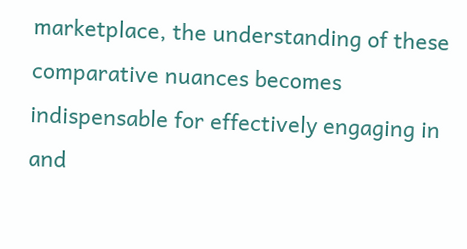marketplace, the understanding of these comparative nuances becomes indispensable for effectively engaging in and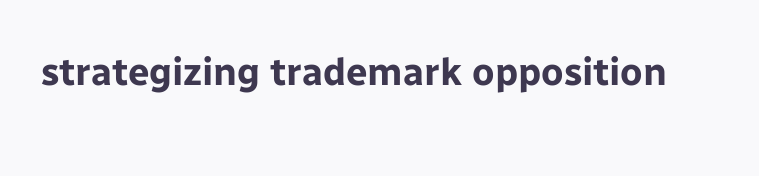strategizing trademark opposition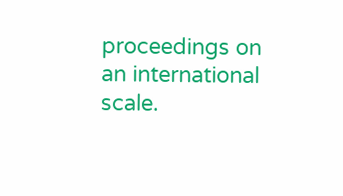proceedings on an international scale.